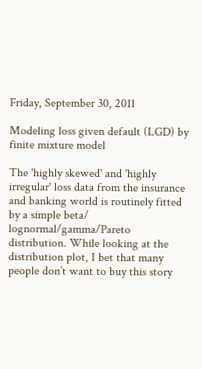Friday, September 30, 2011

Modeling loss given default (LGD) by finite mixture model

The 'highly skewed' and 'highly irregular' loss data from the insurance and banking world is routinely fitted by a simple beta/ lognormal/gamma/Pareto distribution. While looking at the distribution plot, I bet that many people don’t want to buy this story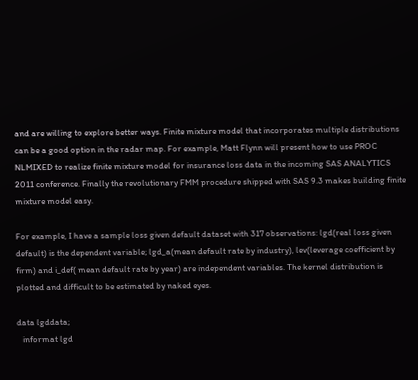and are willing to explore better ways. Finite mixture model that incorporates multiple distributions can be a good option in the radar map. For example, Matt Flynn will present how to use PROC NLMIXED to realize finite mixture model for insurance loss data in the incoming SAS ANALYTICS 2011 conference. Finally the revolutionary FMM procedure shipped with SAS 9.3 makes building finite mixture model easy.

For example, I have a sample loss given default dataset with 317 observations: lgd(real loss given default) is the dependent variable; lgd_a(mean default rate by industry), lev(leverage coefficient by firm) and i_def( mean default rate by year) are independent variables. The kernel distribution is plotted and difficult to be estimated by naked eyes.

data lgddata;
   informat lgd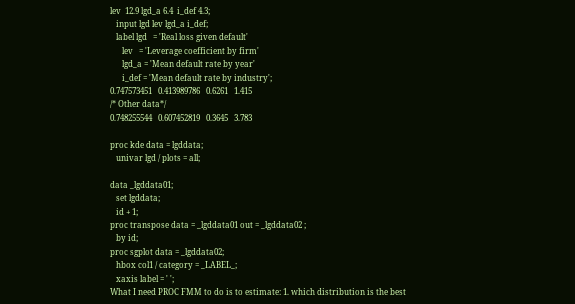lev  12.9 lgd_a 6.4  i_def 4.3;
   input lgd lev lgd_a i_def;
   label lgd   = 'Real loss given default'
      lev   = 'Leverage coefficient by firm'
      lgd_a = 'Mean default rate by year'
      i_def = 'Mean default rate by industry';
0.747573451   0.413989786   0.6261   1.415
/* Other data*/
0.748255544   0.607452819   0.3645   3.783

proc kde data = lgddata;
   univar lgd / plots = all;

data _lgddata01;
   set lgddata;
   id + 1;
proc transpose data = _lgddata01 out = _lgddata02 ;
   by id;
proc sgplot data = _lgddata02;
   hbox col1 / category = _LABEL_;
   xaxis label = ' ';
What I need PROC FMM to do is to estimate: 1. which distribution is the best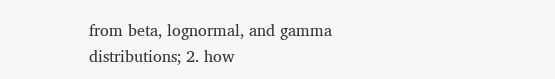from beta, lognormal, and gamma distributions; 2. how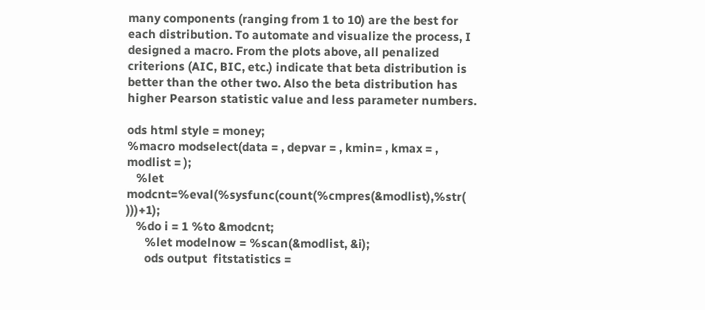many components (ranging from 1 to 10) are the best for each distribution. To automate and visualize the process, I designed a macro. From the plots above, all penalized criterions (AIC, BIC, etc.) indicate that beta distribution is better than the other two. Also the beta distribution has higher Pearson statistic value and less parameter numbers.

ods html style = money;
%macro modselect(data = , depvar = , kmin= , kmax = , modlist = );
   %let modcnt=%eval(%sysfunc(count(%cmpres(&modlist),%str( )))+1);
   %do i = 1 %to &modcnt;
      %let modelnow = %scan(&modlist, &i);
      ods output  fitstatistics =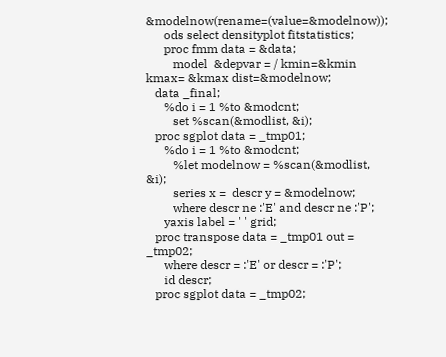&modelnow(rename=(value=&modelnow));
      ods select densityplot fitstatistics;
      proc fmm data = &data;
         model  &depvar = / kmin=&kmin kmax= &kmax dist=&modelnow;
   data _final;
      %do i = 1 %to &modcnt;
         set %scan(&modlist, &i);
   proc sgplot data = _tmp01;
      %do i = 1 %to &modcnt;
         %let modelnow = %scan(&modlist, &i);
         series x =  descr y = &modelnow;
         where descr ne :'E' and descr ne :'P';
      yaxis label = ' ' grid;
   proc transpose data = _tmp01 out = _tmp02;
      where descr = :'E' or descr = :'P';
      id descr;
   proc sgplot data = _tmp02;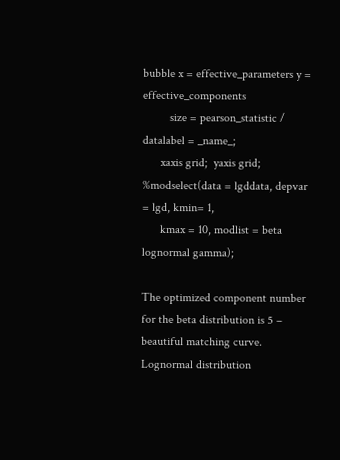bubble x = effective_parameters y = effective_components
         size = pearson_statistic / datalabel = _name_;
      xaxis grid;  yaxis grid;
%modselect(data = lgddata, depvar = lgd, kmin= 1,
      kmax = 10, modlist = beta lognormal gamma);

The optimized component number for the beta distribution is 5 – beautiful matching curve. Lognormal distribution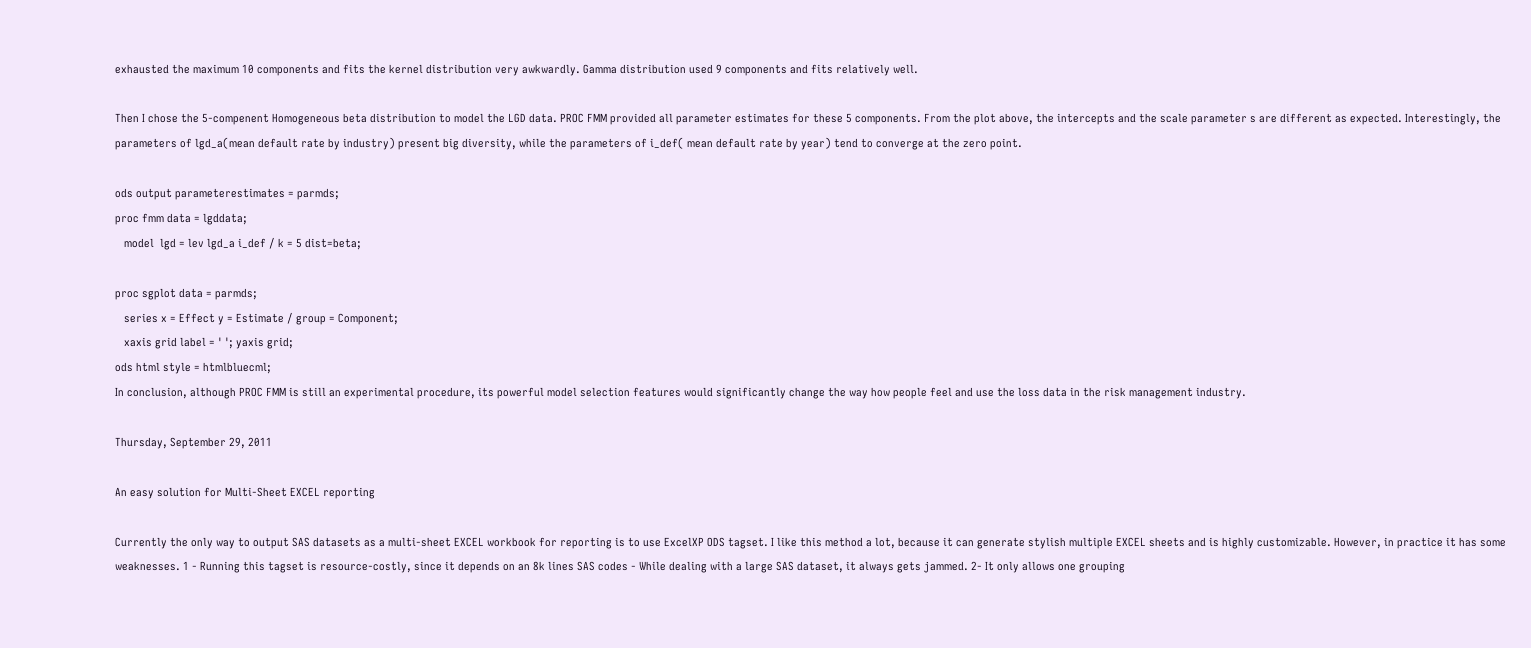exhausted the maximum 10 components and fits the kernel distribution very awkwardly. Gamma distribution used 9 components and fits relatively well.

Then I chose the 5-compenent Homogeneous beta distribution to model the LGD data. PROC FMM provided all parameter estimates for these 5 components. From the plot above, the intercepts and the scale parameter s are different as expected. Interestingly, the parameters of lgd_a(mean default rate by industry) present big diversity, while the parameters of i_def( mean default rate by year) tend to converge at the zero point.

ods output parameterestimates = parmds;
proc fmm data = lgddata;
   model  lgd = lev lgd_a i_def / k = 5 dist=beta;

proc sgplot data = parmds;
   series x = Effect y = Estimate / group = Component;
   xaxis grid label = ' '; yaxis grid;
ods html style = htmlbluecml;
In conclusion, although PROC FMM is still an experimental procedure, its powerful model selection features would significantly change the way how people feel and use the loss data in the risk management industry.

Thursday, September 29, 2011

An easy solution for Multi-Sheet EXCEL reporting

Currently the only way to output SAS datasets as a multi-sheet EXCEL workbook for reporting is to use ExcelXP ODS tagset. I like this method a lot, because it can generate stylish multiple EXCEL sheets and is highly customizable. However, in practice it has some weaknesses. 1 - Running this tagset is resource-costly, since it depends on an 8k lines SAS codes - While dealing with a large SAS dataset, it always gets jammed. 2- It only allows one grouping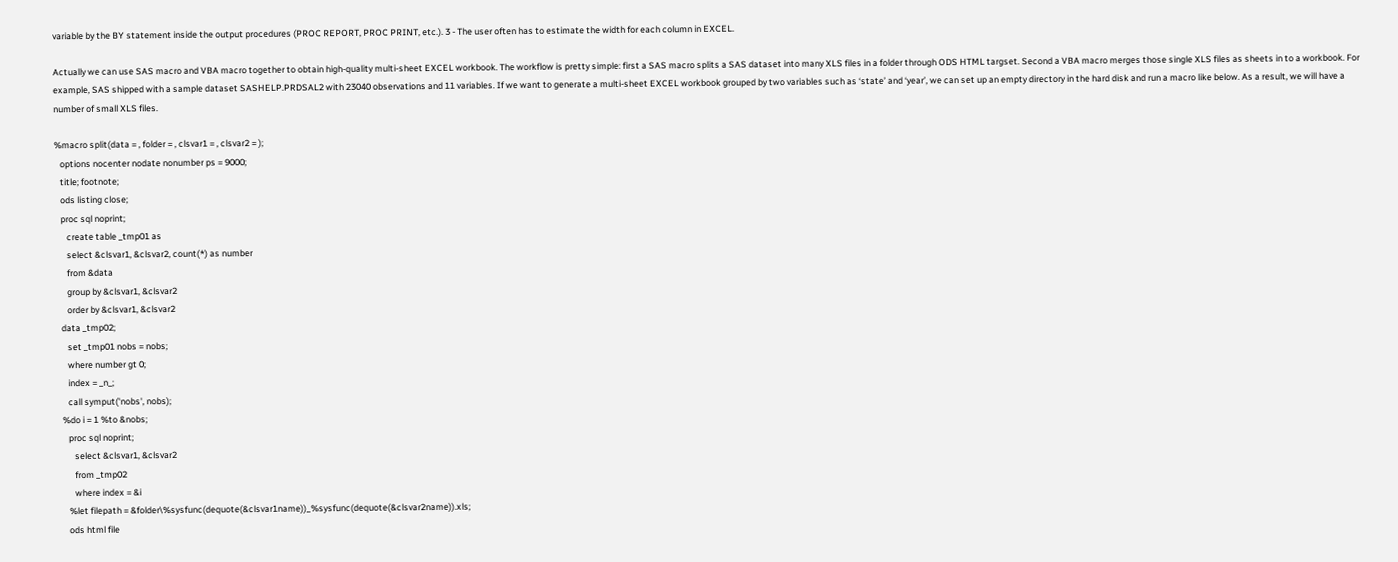variable by the BY statement inside the output procedures (PROC REPORT, PROC PRINT, etc.). 3 - The user often has to estimate the width for each column in EXCEL.

Actually we can use SAS macro and VBA macro together to obtain high-quality multi-sheet EXCEL workbook. The workflow is pretty simple: first a SAS macro splits a SAS dataset into many XLS files in a folder through ODS HTML targset. Second a VBA macro merges those single XLS files as sheets in to a workbook. For example, SAS shipped with a sample dataset SASHELP.PRDSAL2 with 23040 observations and 11 variables. If we want to generate a multi-sheet EXCEL workbook grouped by two variables such as ‘state’ and ‘year’, we can set up an empty directory in the hard disk and run a macro like below. As a result, we will have a number of small XLS files.

%macro split(data = , folder = , clsvar1 = , clsvar2 = );
   options nocenter nodate nonumber ps = 9000;
   title; footnote;
   ods listing close;
   proc sql noprint;
      create table _tmp01 as
      select &clsvar1, &clsvar2, count(*) as number
      from &data
      group by &clsvar1, &clsvar2
      order by &clsvar1, &clsvar2
   data _tmp02;
      set _tmp01 nobs = nobs;
      where number gt 0;
      index = _n_;
      call symput('nobs', nobs);
   %do i = 1 %to &nobs;
      proc sql noprint;
         select &clsvar1, &clsvar2
         from _tmp02
         where index = &i
      %let filepath = &folder\%sysfunc(dequote(&clsvar1name))_%sysfunc(dequote(&clsvar2name)).xls;
      ods html file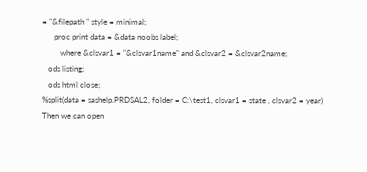= "&filepath " style = minimal;
      proc print data = &data noobs label;
         where &clsvar1 = "&clsvar1name" and &clsvar2 = &clsvar2name;
   ods listing;
   ods html close;
%split(data = sashelp.PRDSAL2, folder = C:\test1, clsvar1 = state , clsvar2 = year)
Then we can open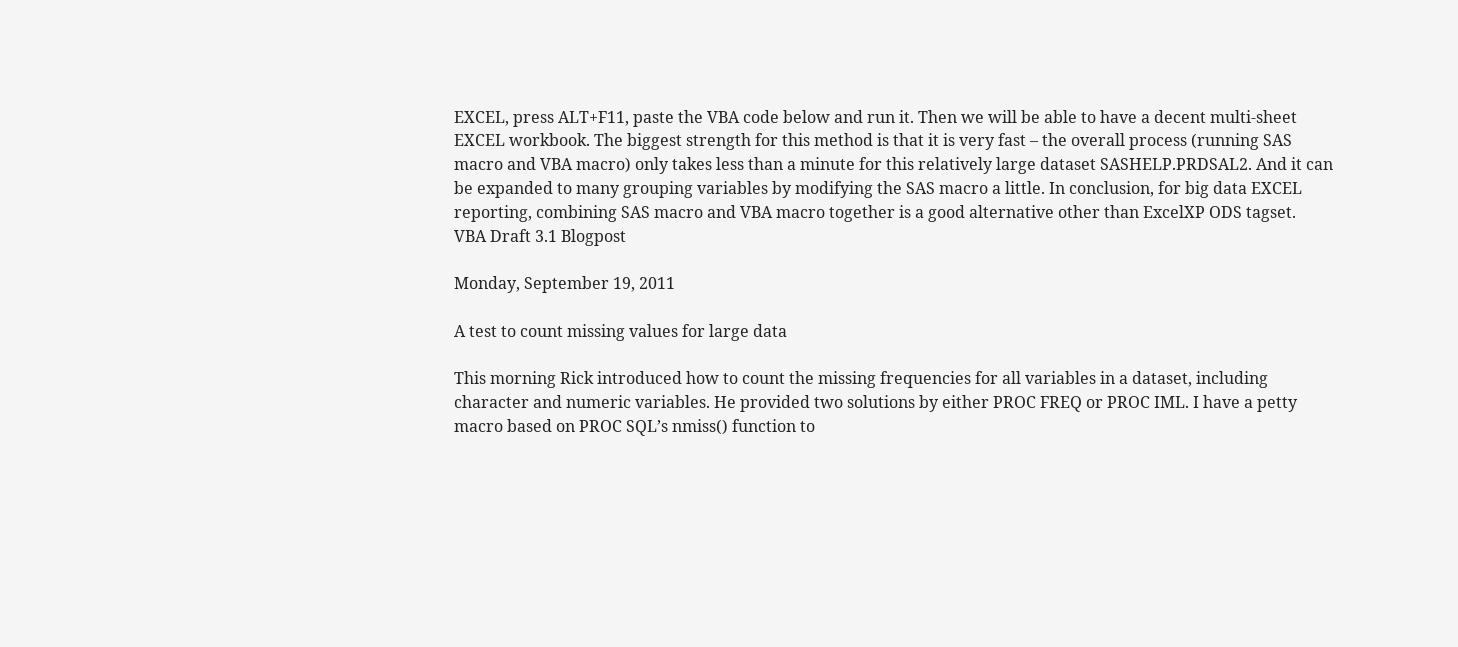EXCEL, press ALT+F11, paste the VBA code below and run it. Then we will be able to have a decent multi-sheet EXCEL workbook. The biggest strength for this method is that it is very fast – the overall process (running SAS macro and VBA macro) only takes less than a minute for this relatively large dataset SASHELP.PRDSAL2. And it can be expanded to many grouping variables by modifying the SAS macro a little. In conclusion, for big data EXCEL reporting, combining SAS macro and VBA macro together is a good alternative other than ExcelXP ODS tagset.
VBA Draft 3.1 Blogpost

Monday, September 19, 2011

A test to count missing values for large data

This morning Rick introduced how to count the missing frequencies for all variables in a dataset, including character and numeric variables. He provided two solutions by either PROC FREQ or PROC IML. I have a petty macro based on PROC SQL’s nmiss() function to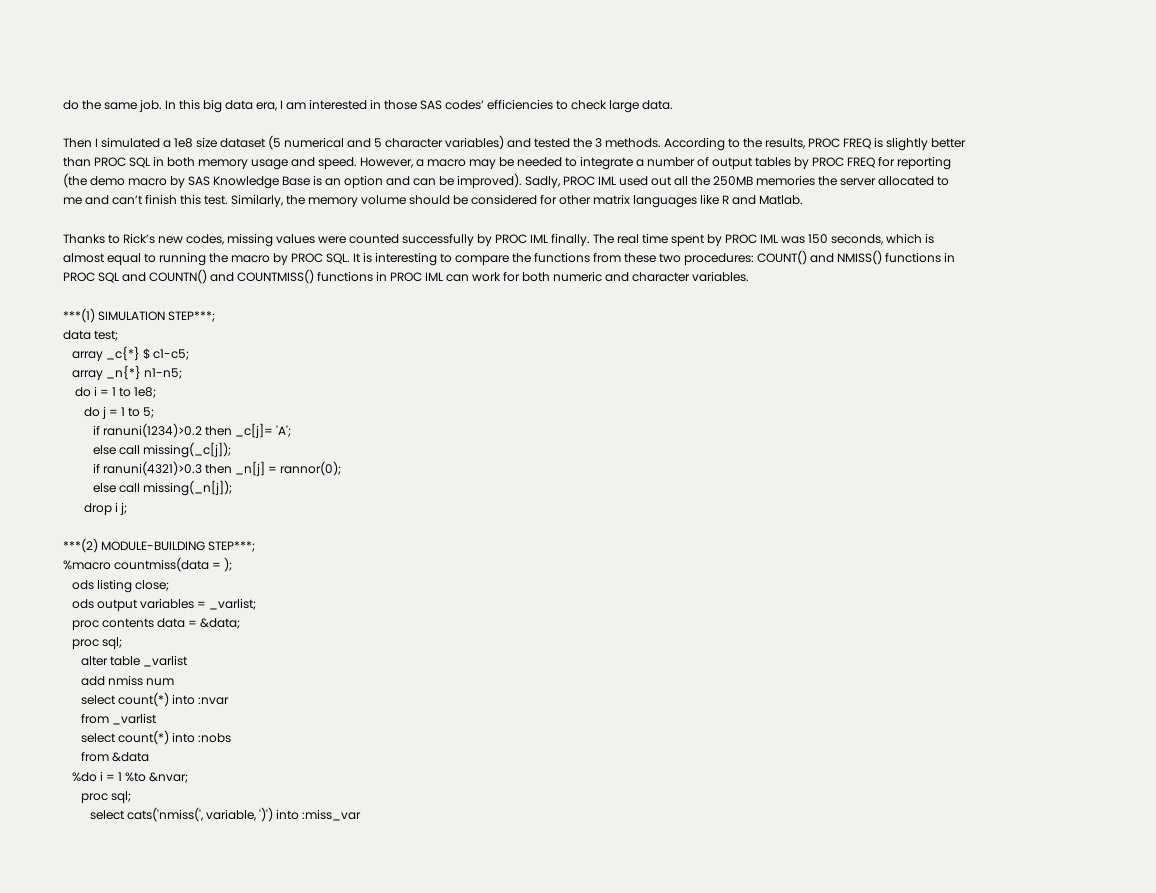do the same job. In this big data era, I am interested in those SAS codes’ efficiencies to check large data.

Then I simulated a 1e8 size dataset (5 numerical and 5 character variables) and tested the 3 methods. According to the results, PROC FREQ is slightly better than PROC SQL in both memory usage and speed. However, a macro may be needed to integrate a number of output tables by PROC FREQ for reporting (the demo macro by SAS Knowledge Base is an option and can be improved). Sadly, PROC IML used out all the 250MB memories the server allocated to me and can’t finish this test. Similarly, the memory volume should be considered for other matrix languages like R and Matlab.

Thanks to Rick’s new codes, missing values were counted successfully by PROC IML finally. The real time spent by PROC IML was 150 seconds, which is almost equal to running the macro by PROC SQL. It is interesting to compare the functions from these two procedures: COUNT() and NMISS() functions in PROC SQL and COUNTN() and COUNTMISS() functions in PROC IML can work for both numeric and character variables.

***(1) SIMULATION STEP***;
data test;
   array _c{*} $ c1-c5;
   array _n{*} n1-n5;
    do i = 1 to 1e8;
       do j = 1 to 5;
          if ranuni(1234)>0.2 then _c[j]= 'A';
          else call missing(_c[j]);
          if ranuni(4321)>0.3 then _n[j] = rannor(0);
          else call missing(_n[j]);
       drop i j;

***(2) MODULE-BUILDING STEP***;
%macro countmiss(data = );
   ods listing close;
   ods output variables = _varlist;
   proc contents data = &data;
   proc sql;
      alter table _varlist
      add nmiss num
      select count(*) into :nvar
      from _varlist
      select count(*) into :nobs
      from &data
   %do i = 1 %to &nvar;
      proc sql;
         select cats('nmiss(', variable, ')') into :miss_var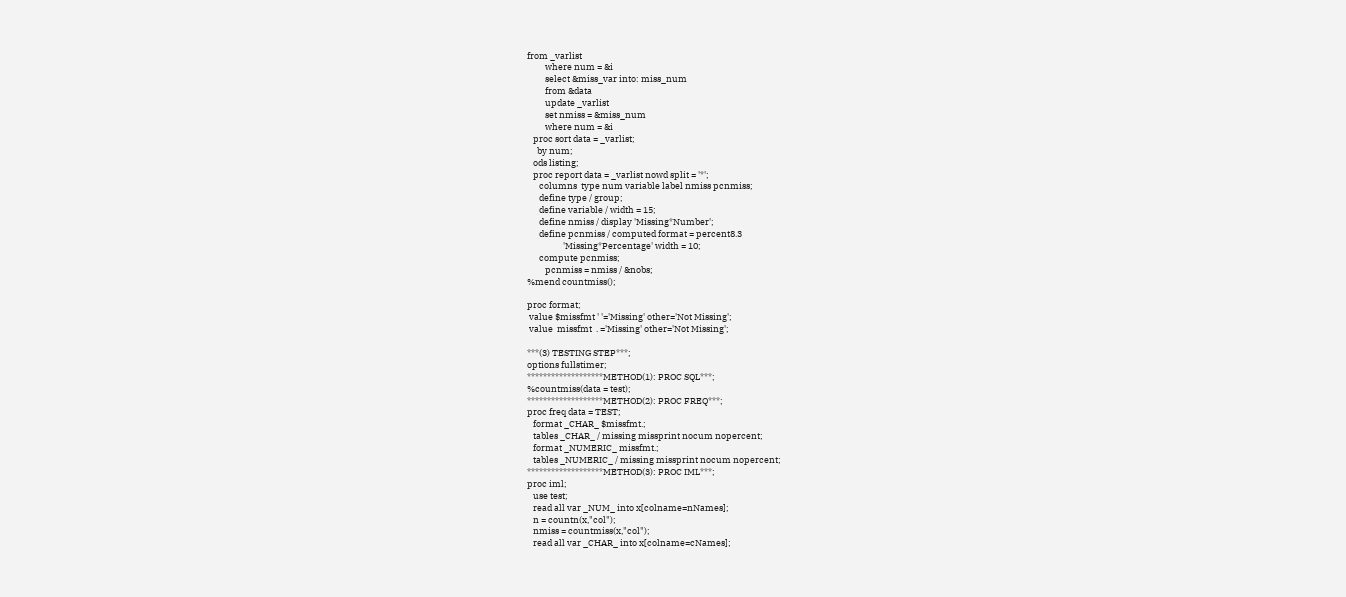from _varlist
         where num = &i
         select &miss_var into: miss_num
         from &data
         update _varlist
         set nmiss = &miss_num
         where num = &i
   proc sort data = _varlist;
     by num;
   ods listing;
   proc report data = _varlist nowd split = '*';
      columns  type num variable label nmiss pcnmiss;
      define type / group;
      define variable / width = 15;
      define nmiss / display 'Missing*Number';
      define pcnmiss / computed format = percent8.3
                  'Missing*Percentage' width = 10;
      compute pcnmiss;
         pcnmiss = nmiss / &nobs;
%mend countmiss();

proc format;
 value $missfmt ' '='Missing' other='Not Missing';
 value  missfmt  . ='Missing' other='Not Missing';

***(3) TESTING STEP***;
options fullstimer;
*******************METHOD(1): PROC SQL***;
%countmiss(data = test);
*******************METHOD(2): PROC FREQ***;
proc freq data = TEST;
   format _CHAR_ $missfmt.;
   tables _CHAR_ / missing missprint nocum nopercent;
   format _NUMERIC_ missfmt.;
   tables _NUMERIC_ / missing missprint nocum nopercent;
*******************METHOD(3): PROC IML***;
proc iml;
   use test;
   read all var _NUM_ into x[colname=nNames];
   n = countn(x,"col");
   nmiss = countmiss(x,"col");
   read all var _CHAR_ into x[colname=cNames];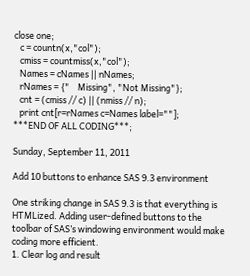close one;
   c = countn(x,"col");
   cmiss = countmiss(x,"col");
   Names = cNames || nNames;
   rNames = {"    Missing", "Not Missing"};
   cnt = (cmiss // c) || (nmiss // n);
   print cnt[r=rNames c=Names label=""];
***END OF ALL CODING***;

Sunday, September 11, 2011

Add 10 buttons to enhance SAS 9.3 environment

One striking change in SAS 9.3 is that everything is HTMLized. Adding user-defined buttons to the toolbar of SAS’s windowing environment would make coding more efficient.
1. Clear log and result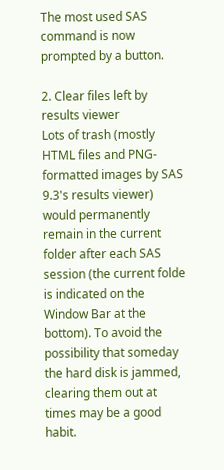The most used SAS command is now prompted by a button.

2. Clear files left by results viewer
Lots of trash (mostly HTML files and PNG-formatted images by SAS 9.3's results viewer) would permanently remain in the current folder after each SAS session (the current folde is indicated on the Window Bar at the bottom). To avoid the possibility that someday the hard disk is jammed, clearing them out at times may be a good habit.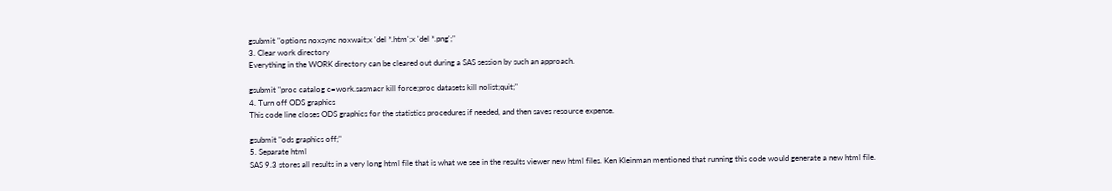gsubmit "options noxsync noxwait;x 'del *.htm';x 'del *.png';"
3. Clear work directory
Everything in the WORK directory can be cleared out during a SAS session by such an approach.

gsubmit "proc catalog c=work.sasmacr kill force;proc datasets kill nolist;quit;"
4. Turn off ODS graphics
This code line closes ODS graphics for the statistics procedures if needed, and then saves resource expense.

gsubmit "ods graphics off;"
5. Separate html
SAS 9.3 stores all results in a very long html file that is what we see in the results viewer new html files. Ken Kleinman mentioned that running this code would generate a new html file.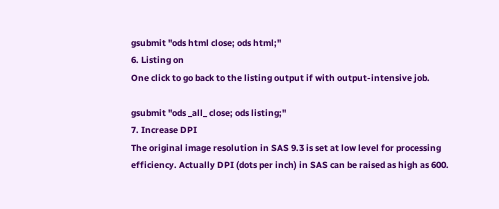gsubmit "ods html close; ods html;"
6. Listing on
One click to go back to the listing output if with output-intensive job.

gsubmit "ods _all_ close; ods listing;"
7. Increase DPI
The original image resolution in SAS 9.3 is set at low level for processing efficiency. Actually DPI (dots per inch) in SAS can be raised as high as 600.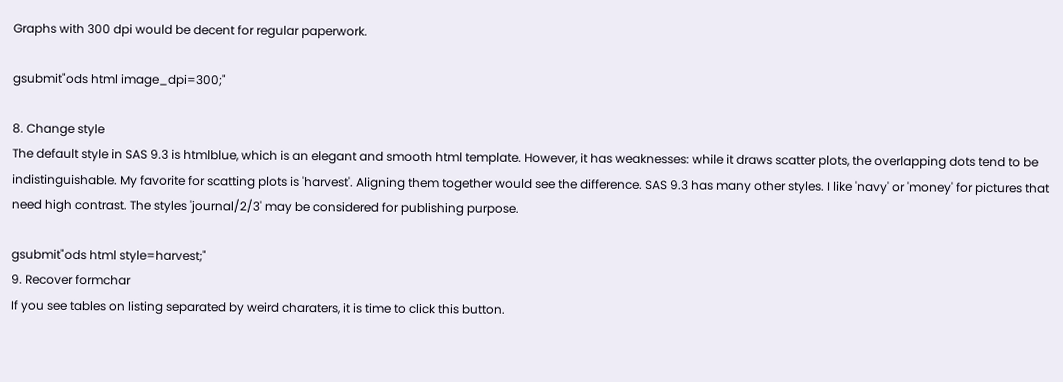Graphs with 300 dpi would be decent for regular paperwork.

gsubmit"ods html image_dpi=300;"

8. Change style
The default style in SAS 9.3 is htmlblue, which is an elegant and smooth html template. However, it has weaknesses: while it draws scatter plots, the overlapping dots tend to be indistinguishable. My favorite for scatting plots is 'harvest'. Aligning them together would see the difference. SAS 9.3 has many other styles. I like 'navy' or 'money' for pictures that need high contrast. The styles 'journal/2/3' may be considered for publishing purpose.

gsubmit"ods html style=harvest;"
9. Recover formchar
If you see tables on listing separated by weird charaters, it is time to click this button.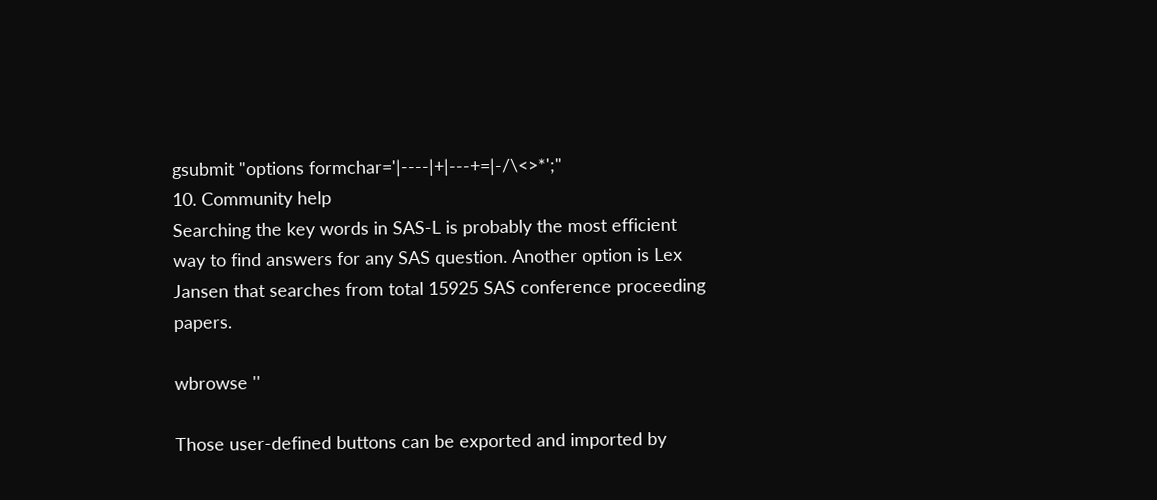gsubmit "options formchar='|----|+|---+=|-/\<>*';"
10. Community help
Searching the key words in SAS-L is probably the most efficient way to find answers for any SAS question. Another option is Lex Jansen that searches from total 15925 SAS conference proceeding papers.

wbrowse ''

Those user-defined buttons can be exported and imported by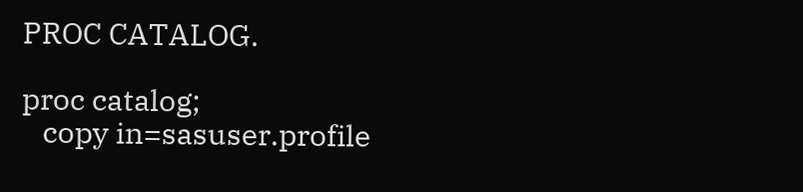PROC CATALOG.

proc catalog;
   copy in=sasuser.profile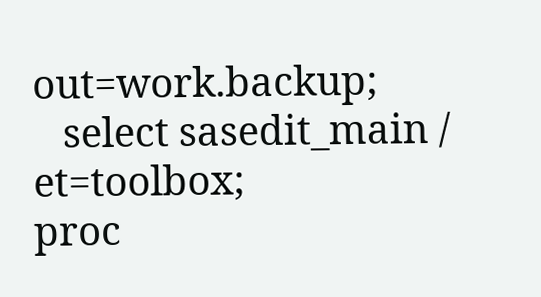out=work.backup;
   select sasedit_main / et=toolbox;
proc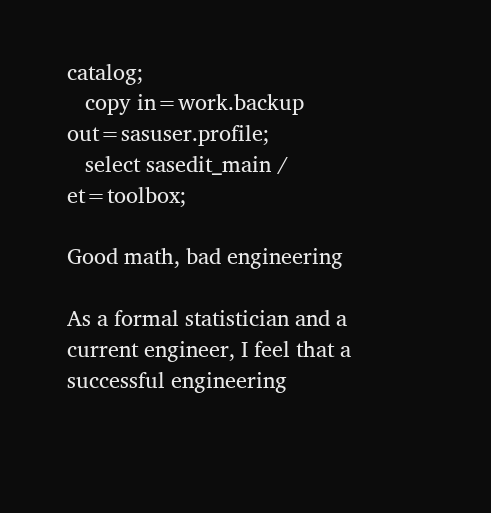catalog;
   copy in=work.backup out=sasuser.profile;
   select sasedit_main / et=toolbox;

Good math, bad engineering

As a formal statistician and a current engineer, I feel that a successful engineering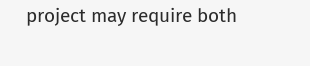project may require both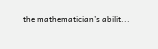the mathematician’s abilit...